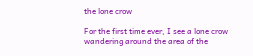the lone crow

For the first time ever, I see a lone crow wandering around the area of the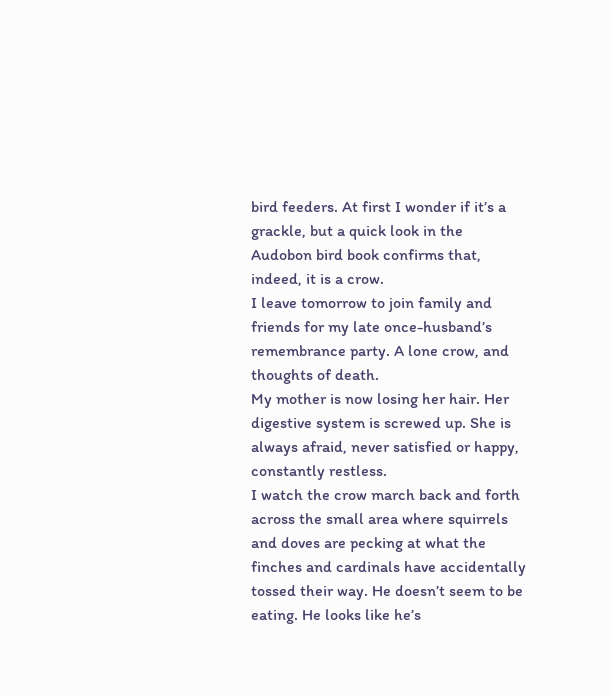bird feeders. At first I wonder if it’s a grackle, but a quick look in the Audobon bird book confirms that, indeed, it is a crow.
I leave tomorrow to join family and friends for my late once-husband’s remembrance party. A lone crow, and thoughts of death.
My mother is now losing her hair. Her digestive system is screwed up. She is always afraid, never satisfied or happy, constantly restless.
I watch the crow march back and forth across the small area where squirrels and doves are pecking at what the finches and cardinals have accidentally tossed their way. He doesn’t seem to be eating. He looks like he’s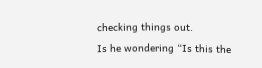checking things out.
Is he wondering “Is this the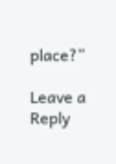place?”

Leave a Reply